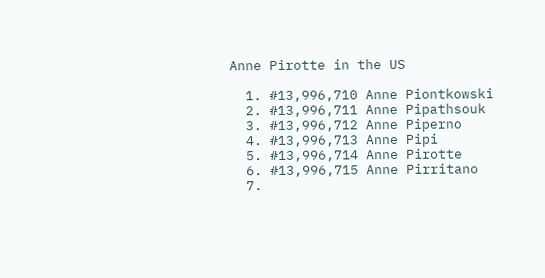Anne Pirotte in the US

  1. #13,996,710 Anne Piontkowski
  2. #13,996,711 Anne Pipathsouk
  3. #13,996,712 Anne Piperno
  4. #13,996,713 Anne Pipi
  5. #13,996,714 Anne Pirotte
  6. #13,996,715 Anne Pirritano
  7.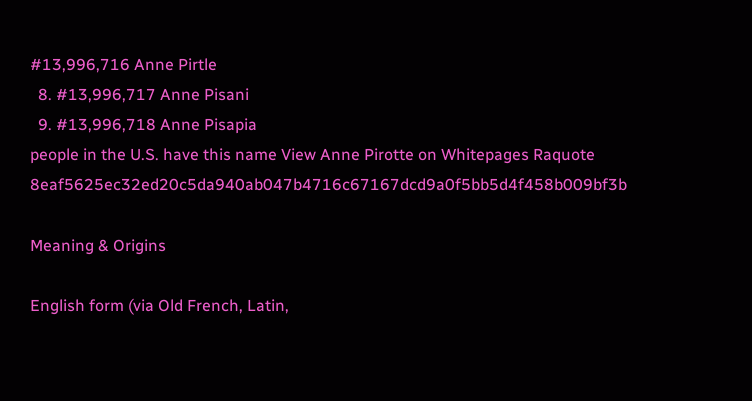#13,996,716 Anne Pirtle
  8. #13,996,717 Anne Pisani
  9. #13,996,718 Anne Pisapia
people in the U.S. have this name View Anne Pirotte on Whitepages Raquote 8eaf5625ec32ed20c5da940ab047b4716c67167dcd9a0f5bb5d4f458b009bf3b

Meaning & Origins

English form (via Old French, Latin,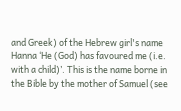and Greek) of the Hebrew girl's name Hanna ‘He (God) has favoured me (i.e. with a child)’. This is the name borne in the Bible by the mother of Samuel (see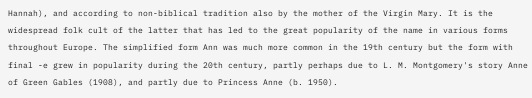Hannah), and according to non-biblical tradition also by the mother of the Virgin Mary. It is the widespread folk cult of the latter that has led to the great popularity of the name in various forms throughout Europe. The simplified form Ann was much more common in the 19th century but the form with final -e grew in popularity during the 20th century, partly perhaps due to L. M. Montgomery's story Anne of Green Gables (1908), and partly due to Princess Anne (b. 1950).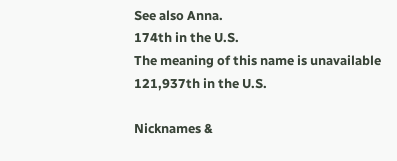See also Anna.
174th in the U.S.
The meaning of this name is unavailable
121,937th in the U.S.

Nicknames &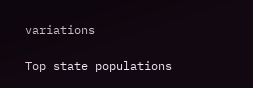variations

Top state populations